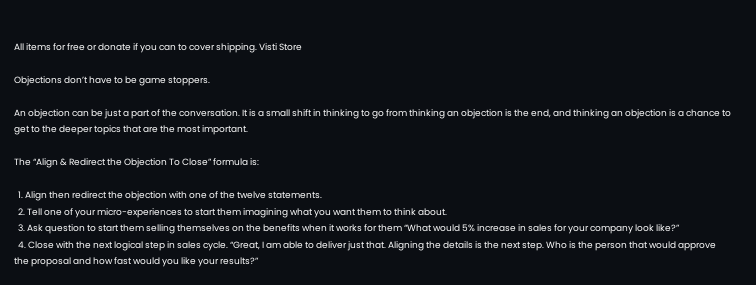All items for free or donate if you can to cover shipping. Visti Store

Objections don’t have to be game stoppers.

An objection can be just a part of the conversation. It is a small shift in thinking to go from thinking an objection is the end, and thinking an objection is a chance to get to the deeper topics that are the most important.

The “Align & Redirect the Objection To Close” formula is:

  1. Align then redirect the objection with one of the twelve statements.
  2. Tell one of your micro-experiences to start them imagining what you want them to think about.
  3. Ask question to start them selling themselves on the benefits when it works for them “What would 5% increase in sales for your company look like?”
  4. Close with the next logical step in sales cycle. “Great, I am able to deliver just that. Aligning the details is the next step. Who is the person that would approve the proposal and how fast would you like your results?”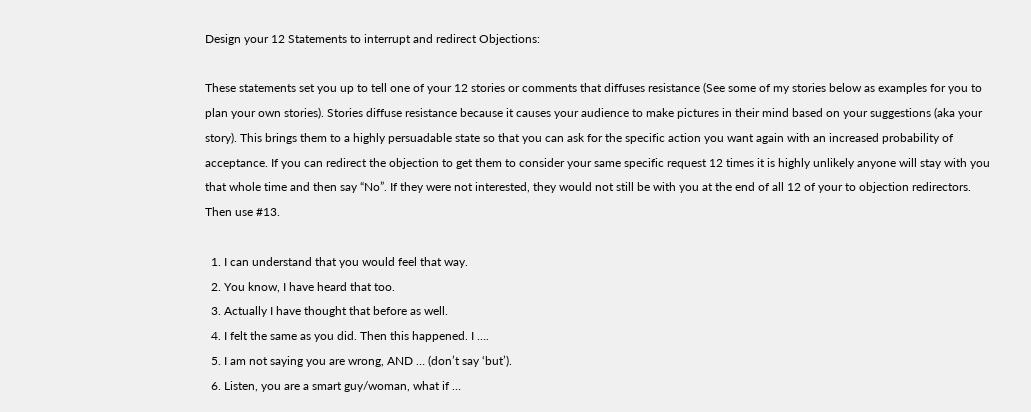Design your 12 Statements to interrupt and redirect Objections:

These statements set you up to tell one of your 12 stories or comments that diffuses resistance (See some of my stories below as examples for you to plan your own stories). Stories diffuse resistance because it causes your audience to make pictures in their mind based on your suggestions (aka your story). This brings them to a highly persuadable state so that you can ask for the specific action you want again with an increased probability of acceptance. If you can redirect the objection to get them to consider your same specific request 12 times it is highly unlikely anyone will stay with you that whole time and then say “No”. If they were not interested, they would not still be with you at the end of all 12 of your to objection redirectors. Then use #13.

  1. I can understand that you would feel that way.
  2. You know, I have heard that too.
  3. Actually I have thought that before as well.
  4. I felt the same as you did. Then this happened. I ….
  5. I am not saying you are wrong, AND … (don’t say ‘but’).
  6. Listen, you are a smart guy/woman, what if …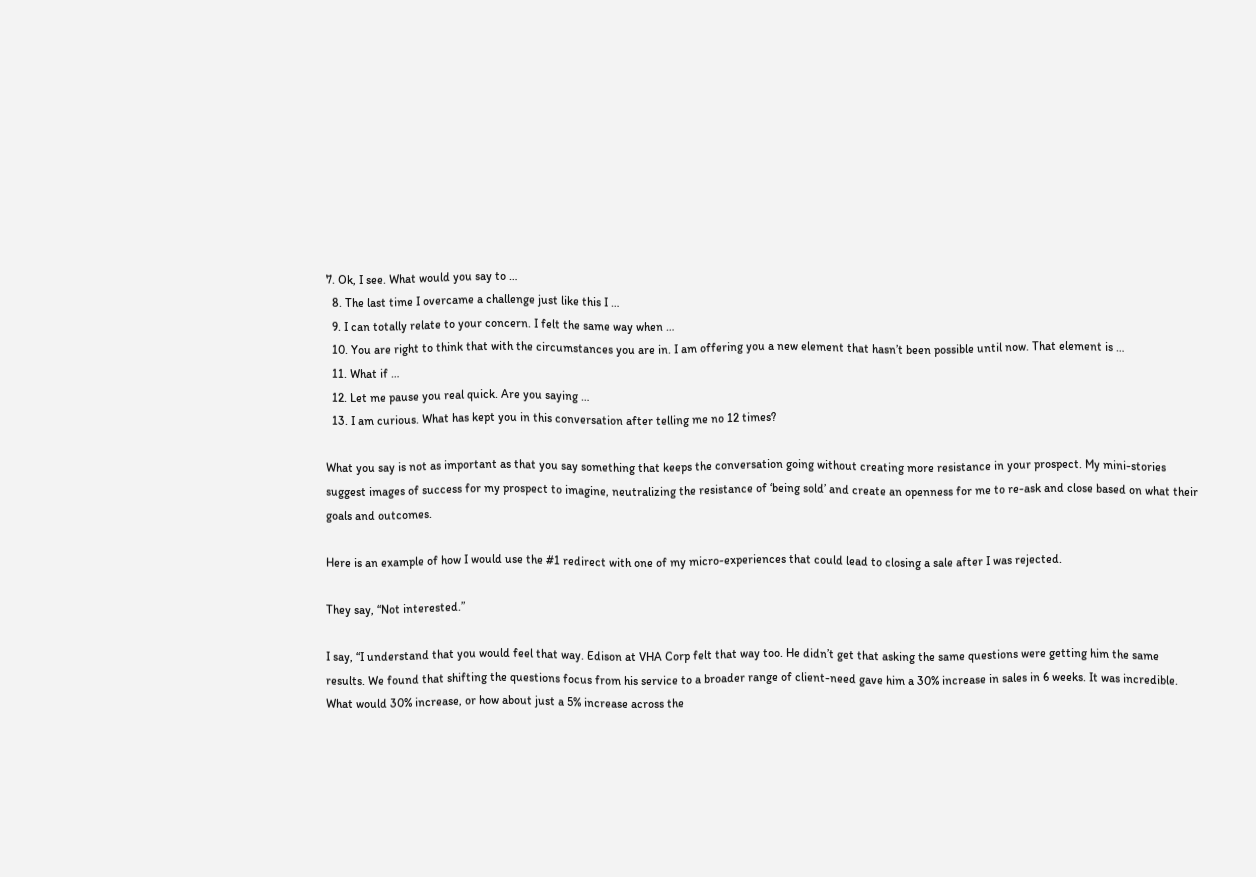7. Ok, I see. What would you say to …
  8. The last time I overcame a challenge just like this I …
  9. I can totally relate to your concern. I felt the same way when …
  10. You are right to think that with the circumstances you are in. I am offering you a new element that hasn’t been possible until now. That element is …
  11. What if …
  12. Let me pause you real quick. Are you saying …
  13. I am curious. What has kept you in this conversation after telling me no 12 times?

What you say is not as important as that you say something that keeps the conversation going without creating more resistance in your prospect. My mini-stories suggest images of success for my prospect to imagine, neutralizing the resistance of ‘being sold’ and create an openness for me to re-ask and close based on what their goals and outcomes.

Here is an example of how I would use the #1 redirect with one of my micro-experiences that could lead to closing a sale after I was rejected.

They say, “Not interested.”

I say, “I understand that you would feel that way. Edison at VHA Corp felt that way too. He didn’t get that asking the same questions were getting him the same results. We found that shifting the questions focus from his service to a broader range of client-need gave him a 30% increase in sales in 6 weeks. It was incredible. What would 30% increase, or how about just a 5% increase across the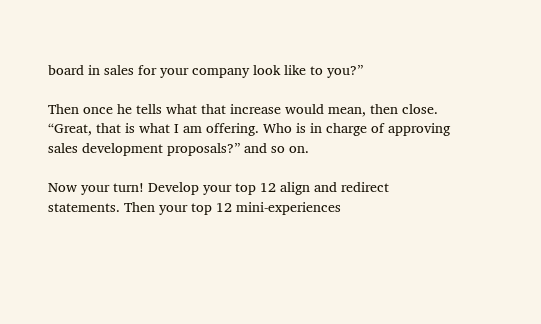board in sales for your company look like to you?”

Then once he tells what that increase would mean, then close. “Great, that is what I am offering. Who is in charge of approving sales development proposals?” and so on.

Now your turn! Develop your top 12 align and redirect statements. Then your top 12 mini-experiences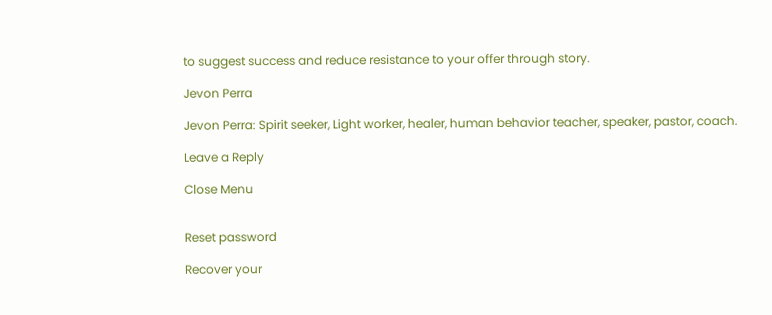to suggest success and reduce resistance to your offer through story.

Jevon Perra

Jevon Perra: Spirit seeker, Light worker, healer, human behavior teacher, speaker, pastor, coach.

Leave a Reply

Close Menu


Reset password

Recover your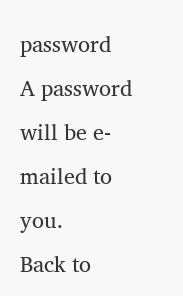password
A password will be e-mailed to you.
Back to